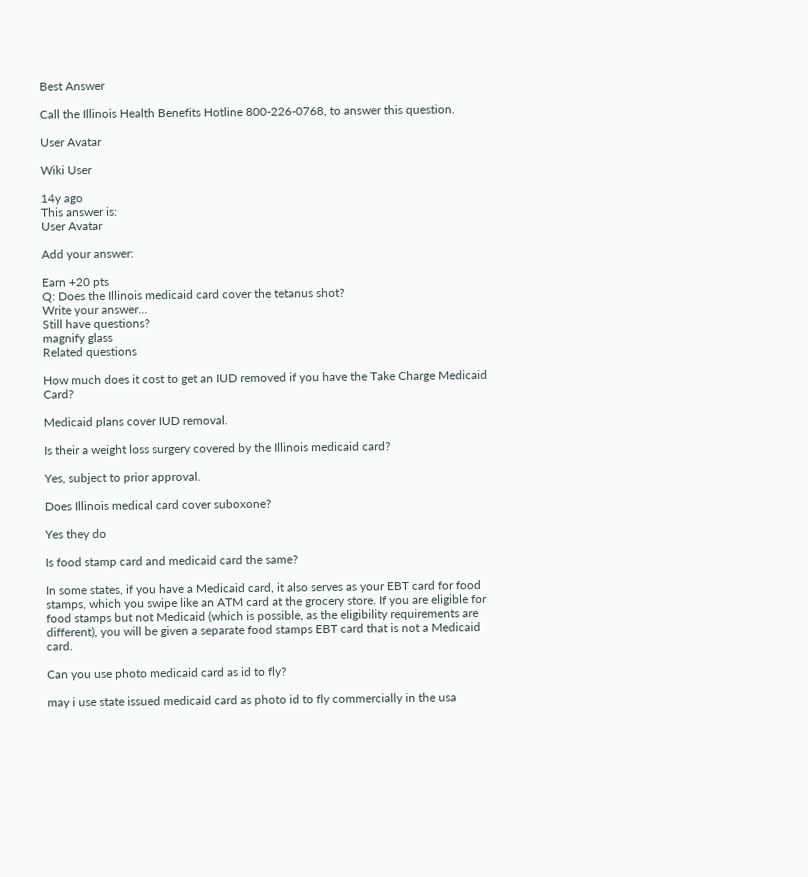Best Answer

Call the Illinois Health Benefits Hotline 800-226-0768, to answer this question.

User Avatar

Wiki User

14y ago
This answer is:
User Avatar

Add your answer:

Earn +20 pts
Q: Does the Illinois medicaid card cover the tetanus shot?
Write your answer...
Still have questions?
magnify glass
Related questions

How much does it cost to get an IUD removed if you have the Take Charge Medicaid Card?

Medicaid plans cover IUD removal.

Is their a weight loss surgery covered by the Illinois medicaid card?

Yes, subject to prior approval.

Does Illinois medical card cover suboxone?

Yes they do

Is food stamp card and medicaid card the same?

In some states, if you have a Medicaid card, it also serves as your EBT card for food stamps, which you swipe like an ATM card at the grocery store. If you are eligible for food stamps but not Medicaid (which is possible, as the eligibility requirements are different), you will be given a separate food stamps EBT card that is not a Medicaid card.

Can you use photo medicaid card as id to fly?

may i use state issued medicaid card as photo id to fly commercially in the usa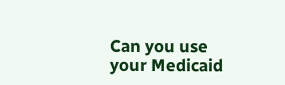Can you use your Medicaid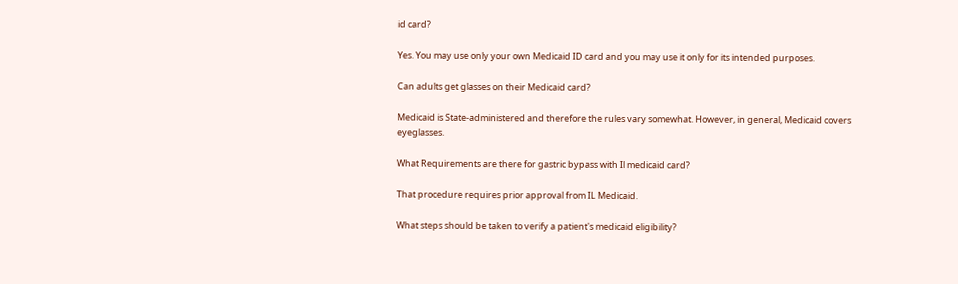id card?

Yes. You may use only your own Medicaid ID card and you may use it only for its intended purposes.

Can adults get glasses on their Medicaid card?

Medicaid is State-administered and therefore the rules vary somewhat. However, in general, Medicaid covers eyeglasses.

What Requirements are there for gastric bypass with Il medicaid card?

That procedure requires prior approval from IL Medicaid.

What steps should be taken to verify a patient's medicaid eligibility?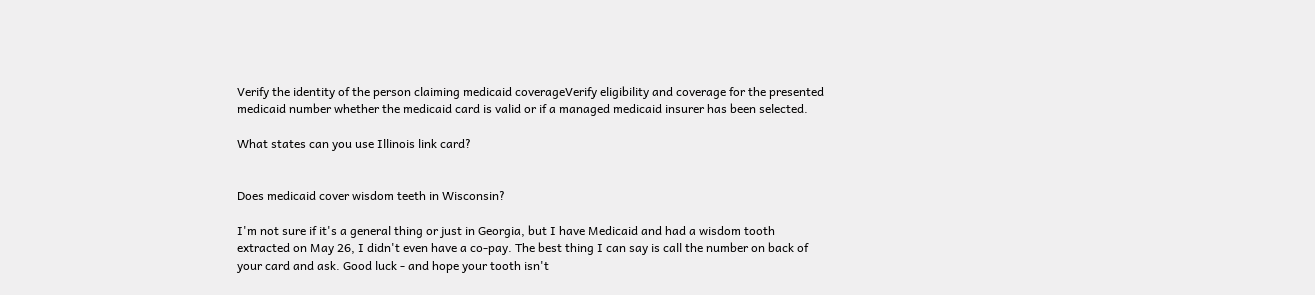Verify the identity of the person claiming medicaid coverageVerify eligibility and coverage for the presented medicaid number whether the medicaid card is valid or if a managed medicaid insurer has been selected.

What states can you use Illinois link card?


Does medicaid cover wisdom teeth in Wisconsin?

I'm not sure if it's a general thing or just in Georgia, but I have Medicaid and had a wisdom tooth extracted on May 26, I didn't even have a co-pay. The best thing I can say is call the number on back of your card and ask. Good luck - and hope your tooth isn't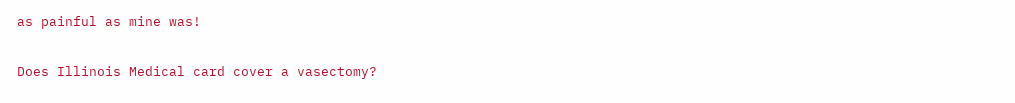as painful as mine was!

Does Illinois Medical card cover a vasectomy?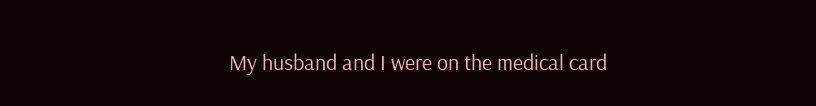My husband and I were on the medical card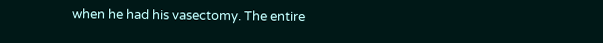when he had his vasectomy. The entire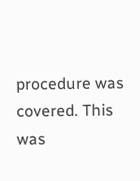procedure was covered. This was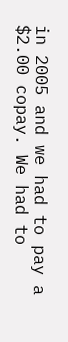in 2005 and we had to pay a $2.00 copay. We had to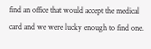find an office that would accept the medical card and we were lucky enough to find one.